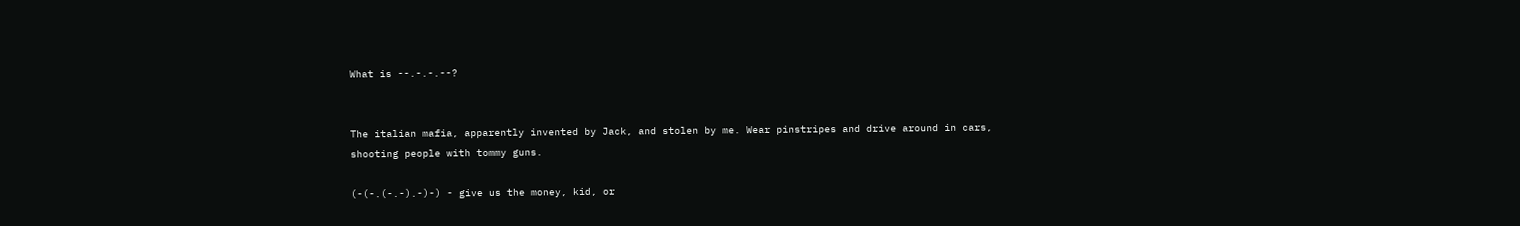What is --.-.-.--?


The italian mafia, apparently invented by Jack, and stolen by me. Wear pinstripes and drive around in cars, shooting people with tommy guns.

(-(-.(-.-).-)-) - give us the money, kid, or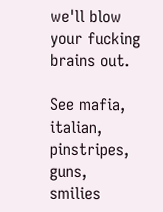we'll blow your fucking brains out.

See mafia, italian, pinstripes, guns, smilies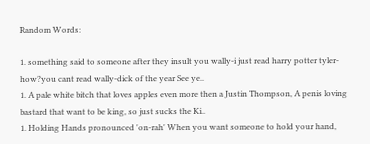Random Words:

1. something said to someone after they insult you wally-i just read harry potter tyler-how?you cant read wally-dick of the year See ye..
1. A pale white bitch that loves apples even more then a Justin Thompson, A penis loving bastard that want to be king, so just sucks the Ki..
1. Holding Hands pronounced 'on-rah' When you want someone to hold your hand,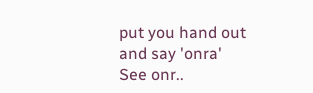put you hand out and say 'onra' See onr..